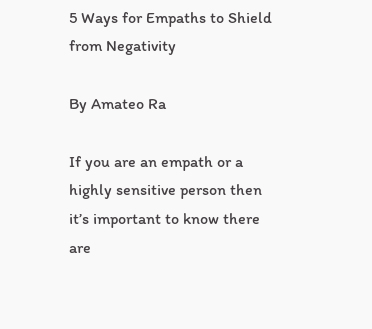5 Ways for Empaths to Shield from Negativity

By Amateo Ra

If you are an empath or a highly sensitive person then it’s important to know there are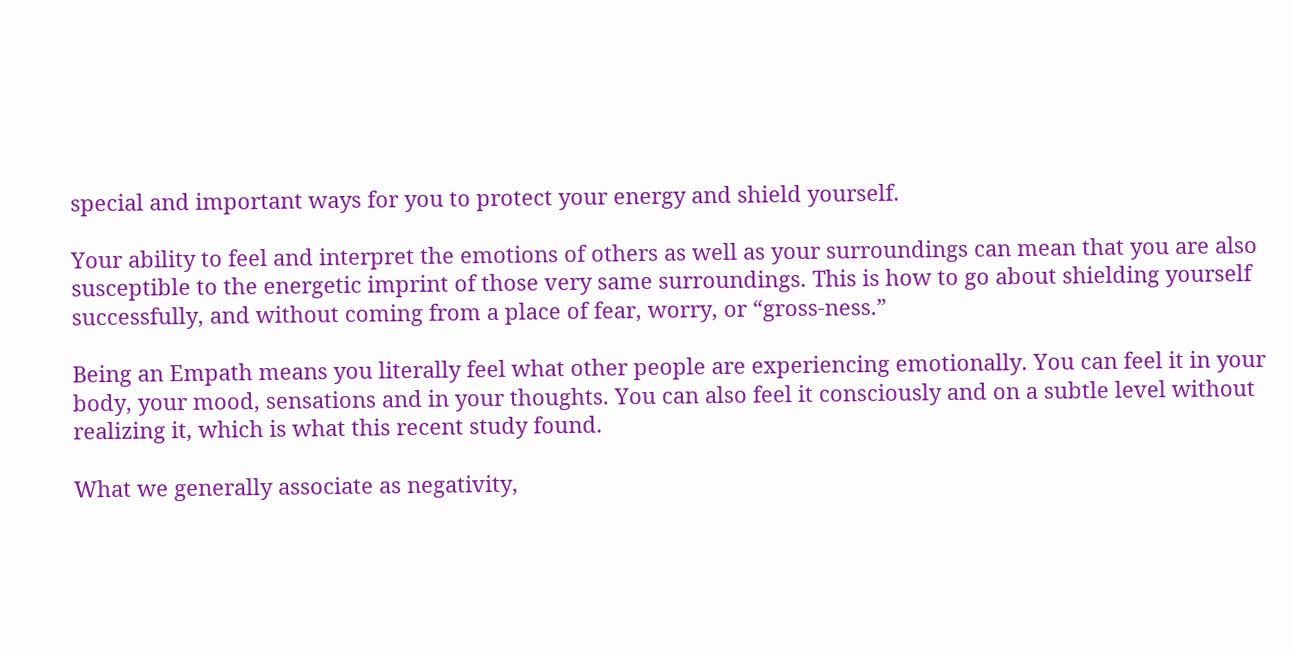special and important ways for you to protect your energy and shield yourself.

Your ability to feel and interpret the emotions of others as well as your surroundings can mean that you are also susceptible to the energetic imprint of those very same surroundings. This is how to go about shielding yourself successfully, and without coming from a place of fear, worry, or “gross-ness.”

Being an Empath means you literally feel what other people are experiencing emotionally. You can feel it in your body, your mood, sensations and in your thoughts. You can also feel it consciously and on a subtle level without realizing it, which is what this recent study found.

What we generally associate as negativity,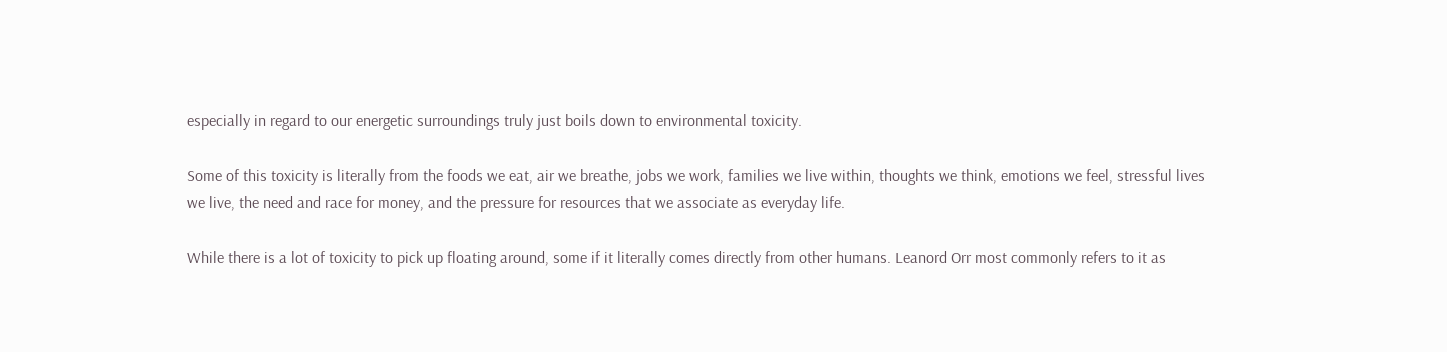especially in regard to our energetic surroundings truly just boils down to environmental toxicity.

Some of this toxicity is literally from the foods we eat, air we breathe, jobs we work, families we live within, thoughts we think, emotions we feel, stressful lives we live, the need and race for money, and the pressure for resources that we associate as everyday life.

While there is a lot of toxicity to pick up floating around, some if it literally comes directly from other humans. Leanord Orr most commonly refers to it as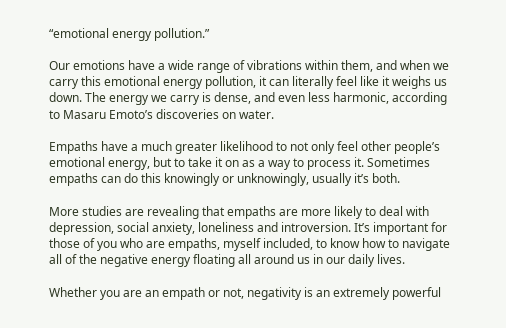“emotional energy pollution.”

Our emotions have a wide range of vibrations within them, and when we carry this emotional energy pollution, it can literally feel like it weighs us down. The energy we carry is dense, and even less harmonic, according to Masaru Emoto’s discoveries on water.

Empaths have a much greater likelihood to not only feel other people’s emotional energy, but to take it on as a way to process it. Sometimes empaths can do this knowingly or unknowingly, usually it’s both.

More studies are revealing that empaths are more likely to deal with depression, social anxiety, loneliness and introversion. It’s important for those of you who are empaths, myself included, to know how to navigate all of the negative energy floating all around us in our daily lives.

Whether you are an empath or not, negativity is an extremely powerful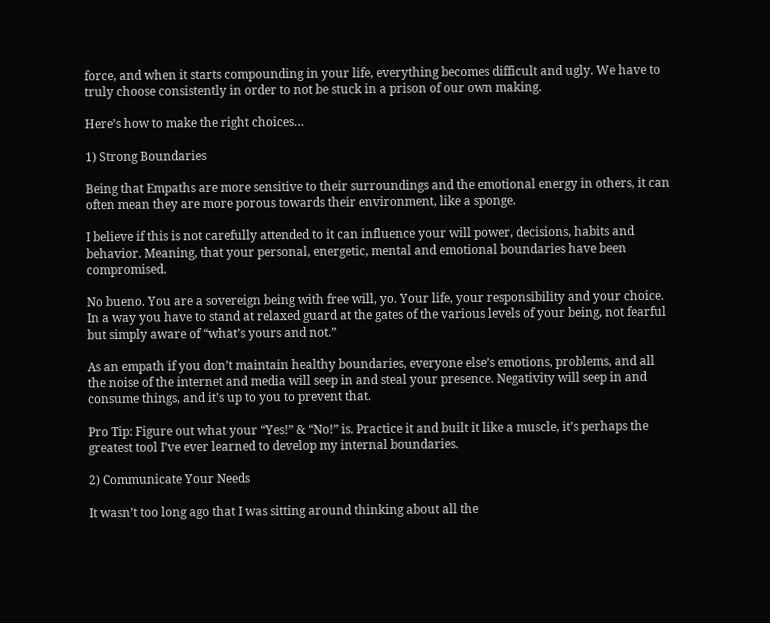force, and when it starts compounding in your life, everything becomes difficult and ugly. We have to truly choose consistently in order to not be stuck in a prison of our own making.

Here’s how to make the right choices…

1) Strong Boundaries

Being that Empaths are more sensitive to their surroundings and the emotional energy in others, it can often mean they are more porous towards their environment, like a sponge.

I believe if this is not carefully attended to it can influence your will power, decisions, habits and behavior. Meaning, that your personal, energetic, mental and emotional boundaries have been compromised.

No bueno. You are a sovereign being with free will, yo. Your life, your responsibility and your choice. In a way you have to stand at relaxed guard at the gates of the various levels of your being, not fearful but simply aware of “what’s yours and not.”

As an empath if you don’t maintain healthy boundaries, everyone else’s emotions, problems, and all the noise of the internet and media will seep in and steal your presence. Negativity will seep in and consume things, and it’s up to you to prevent that.

Pro Tip: Figure out what your “Yes!” & “No!” is. Practice it and built it like a muscle, it’s perhaps the greatest tool I’ve ever learned to develop my internal boundaries.

2) Communicate Your Needs

It wasn’t too long ago that I was sitting around thinking about all the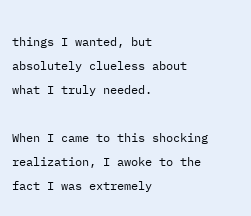things I wanted, but absolutely clueless about what I truly needed.

When I came to this shocking realization, I awoke to the fact I was extremely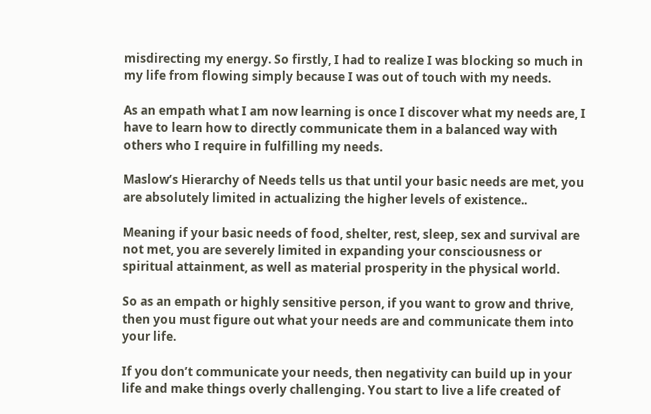misdirecting my energy. So firstly, I had to realize I was blocking so much in my life from flowing simply because I was out of touch with my needs.

As an empath what I am now learning is once I discover what my needs are, I have to learn how to directly communicate them in a balanced way with others who I require in fulfilling my needs.

Maslow’s Hierarchy of Needs tells us that until your basic needs are met, you are absolutely limited in actualizing the higher levels of existence..

Meaning if your basic needs of food, shelter, rest, sleep, sex and survival are not met, you are severely limited in expanding your consciousness or spiritual attainment, as well as material prosperity in the physical world.

So as an empath or highly sensitive person, if you want to grow and thrive, then you must figure out what your needs are and communicate them into your life.

If you don’t communicate your needs, then negativity can build up in your life and make things overly challenging. You start to live a life created of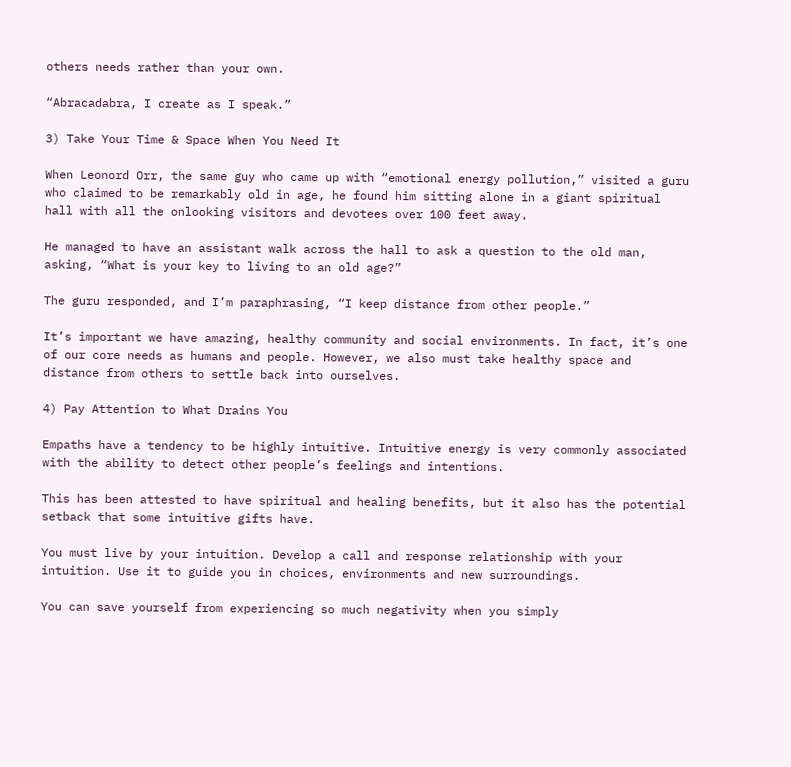others needs rather than your own.

“Abracadabra, I create as I speak.”

3) Take Your Time & Space When You Need It

When Leonord Orr, the same guy who came up with “emotional energy pollution,” visited a guru who claimed to be remarkably old in age, he found him sitting alone in a giant spiritual hall with all the onlooking visitors and devotees over 100 feet away.

He managed to have an assistant walk across the hall to ask a question to the old man, asking, “What is your key to living to an old age?”

The guru responded, and I’m paraphrasing, “I keep distance from other people.”

It’s important we have amazing, healthy community and social environments. In fact, it’s one of our core needs as humans and people. However, we also must take healthy space and distance from others to settle back into ourselves.

4) Pay Attention to What Drains You

Empaths have a tendency to be highly intuitive. Intuitive energy is very commonly associated with the ability to detect other people’s feelings and intentions.

This has been attested to have spiritual and healing benefits, but it also has the potential setback that some intuitive gifts have.

You must live by your intuition. Develop a call and response relationship with your intuition. Use it to guide you in choices, environments and new surroundings.

You can save yourself from experiencing so much negativity when you simply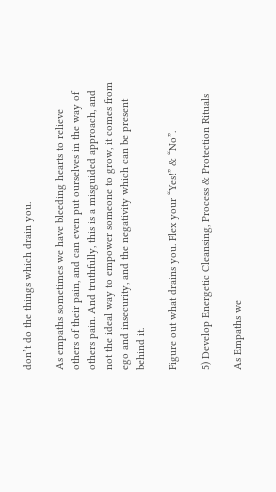don’t do the things which drain you.

As empaths sometimes we have bleeding hearts to relieve others of their pain, and can even put ourselves in the way of others pain. And truthfully, this is a misguided approach, and not the ideal way to empower someone to grow, it comes from ego and insecurity, and the negativity which can be present behind it.

Figure out what drains you. Flex your “Yes!” & “No”.

5) Develop Energetic Cleansing, Process & Protection Rituals

As Empaths we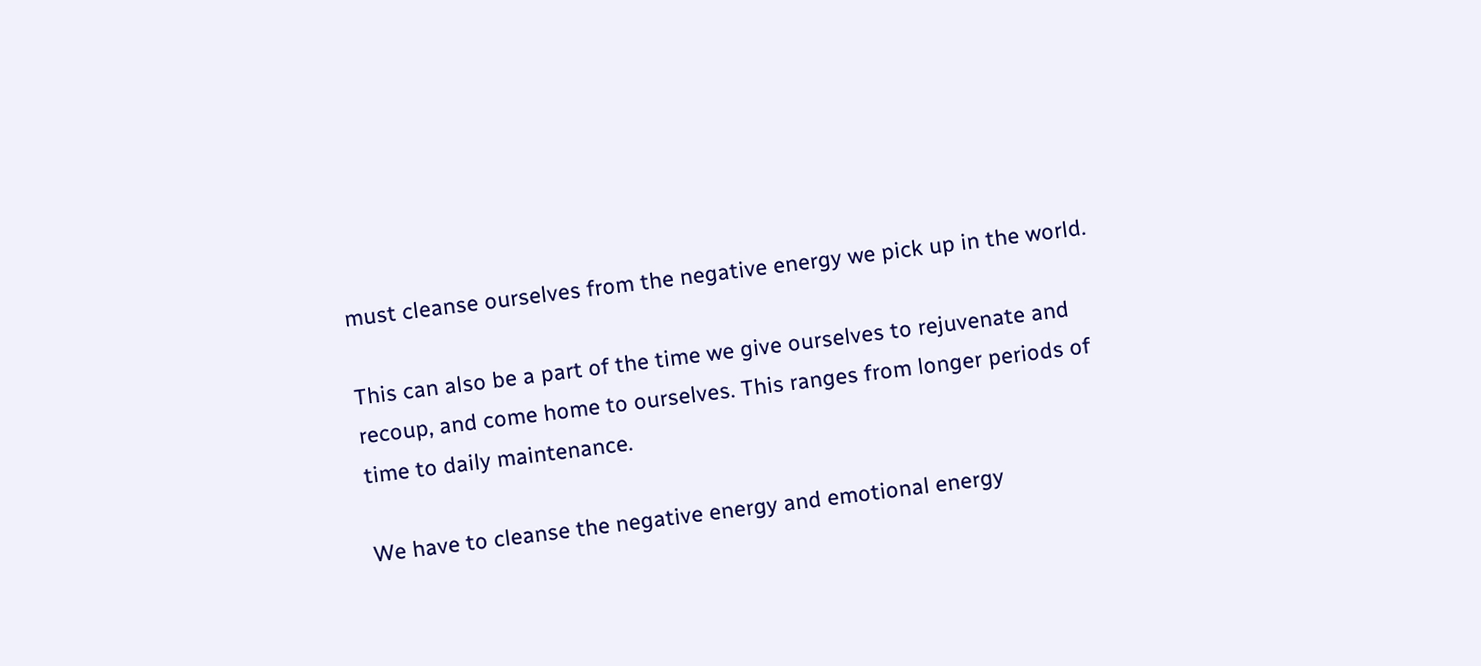must cleanse ourselves from the negative energy we pick up in the world.

This can also be a part of the time we give ourselves to rejuvenate and recoup, and come home to ourselves. This ranges from longer periods of time to daily maintenance.

We have to cleanse the negative energy and emotional energy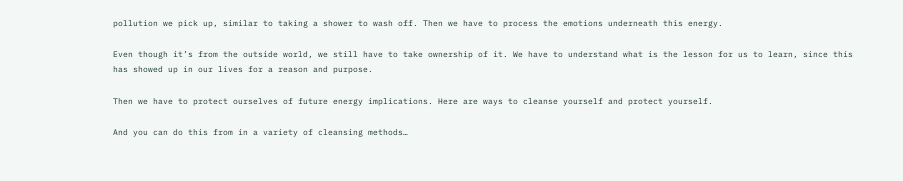pollution we pick up, similar to taking a shower to wash off. Then we have to process the emotions underneath this energy.

Even though it’s from the outside world, we still have to take ownership of it. We have to understand what is the lesson for us to learn, since this has showed up in our lives for a reason and purpose.

Then we have to protect ourselves of future energy implications. Here are ways to cleanse yourself and protect yourself.

And you can do this from in a variety of cleansing methods…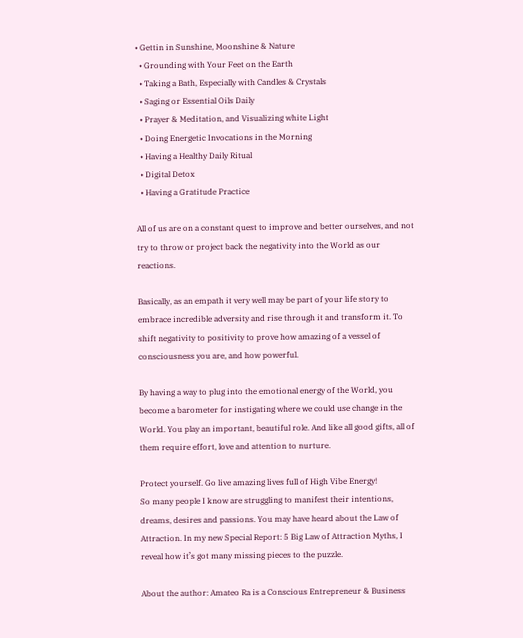• Gettin in Sunshine, Moonshine & Nature
  • Grounding with Your Feet on the Earth
  • Taking a Bath, Especially with Candles & Crystals
  • Saging or Essential Oils Daily
  • Prayer & Meditation, and Visualizing white Light
  • Doing Energetic Invocations in the Morning
  • Having a Healthy Daily Ritual
  • Digital Detox
  • Having a Gratitude Practice

All of us are on a constant quest to improve and better ourselves, and not try to throw or project back the negativity into the World as our reactions.

Basically, as an empath it very well may be part of your life story to embrace incredible adversity and rise through it and transform it. To shift negativity to positivity to prove how amazing of a vessel of consciousness you are, and how powerful.

By having a way to plug into the emotional energy of the World, you become a barometer for instigating where we could use change in the World. You play an important, beautiful role. And like all good gifts, all of them require effort, love and attention to nurture.

Protect yourself. Go live amazing lives full of High Vibe Energy!
So many people I know are struggling to manifest their intentions, dreams, desires and passions. You may have heard about the Law of Attraction. In my new Special Report: 5 Big Law of Attraction Myths, I reveal how it’s got many missing pieces to the puzzle.

About the author: Amateo Ra is a Conscious Entrepreneur & Business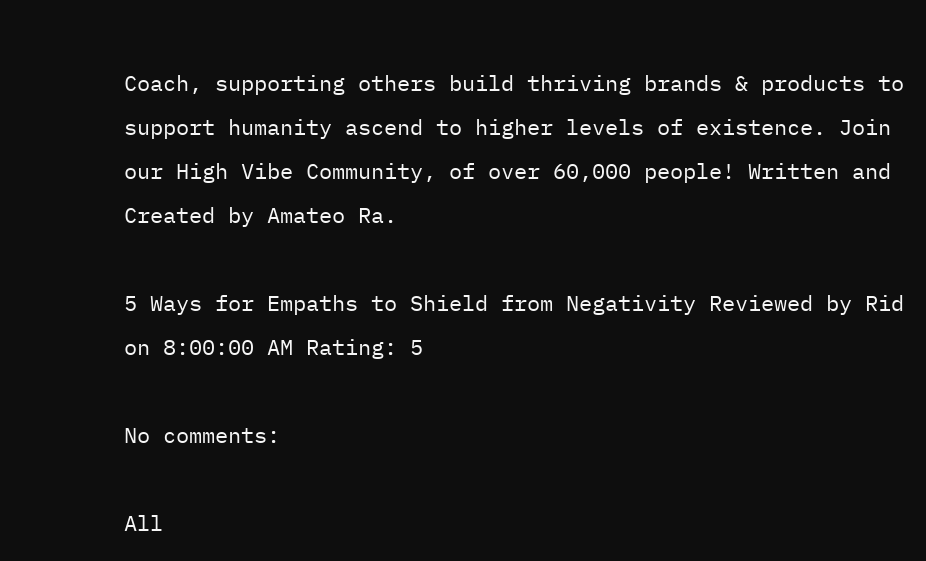Coach, supporting others build thriving brands & products to support humanity ascend to higher levels of existence. Join our High Vibe Community, of over 60,000 people! Written and Created by Amateo Ra.

5 Ways for Empaths to Shield from Negativity Reviewed by Rid on 8:00:00 AM Rating: 5

No comments:

All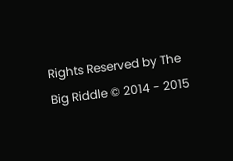Rights Reserved by The Big Riddle © 2014 - 2015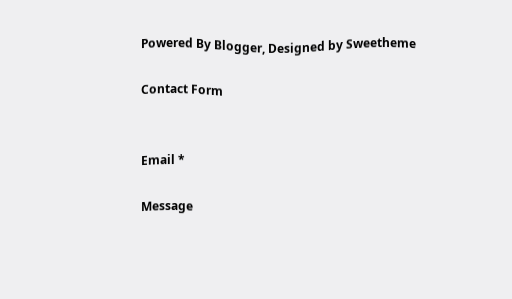Powered By Blogger, Designed by Sweetheme

Contact Form


Email *

Message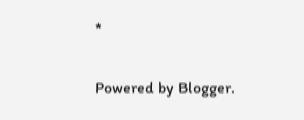*

Powered by Blogger.